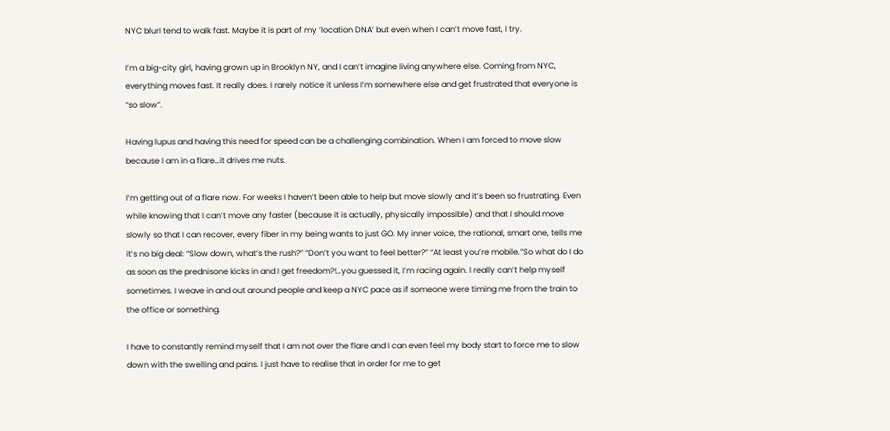NYC blurI tend to walk fast. Maybe it is part of my ‘location DNA’ but even when I can’t move fast, I try.

I’m a big-city girl, having grown up in Brooklyn NY, and I can’t imagine living anywhere else. Coming from NYC, everything moves fast. It really does. I rarely notice it unless I’m somewhere else and get frustrated that everyone is “so slow”.

Having lupus and having this need for speed can be a challenging combination. When I am forced to move slow because I am in a flare…it drives me nuts.

I’m getting out of a flare now. For weeks I haven’t been able to help but move slowly and it’s been so frustrating. Even while knowing that I can’t move any faster (because it is actually, physically impossible) and that I should move slowly so that I can recover, every fiber in my being wants to just GO. My inner voice, the rational, smart one, tells me it’s no big deal: “Slow down, what’s the rush?” “Don’t you want to feel better?” “At least you’re mobile.”So what do I do as soon as the prednisone kicks in and I get freedom?!…you guessed it, I’m racing again. I really can’t help myself sometimes. I weave in and out around people and keep a NYC pace as if someone were timing me from the train to the office or something.

I have to constantly remind myself that I am not over the flare and I can even feel my body start to force me to slow down with the swelling and pains. I just have to realise that in order for me to get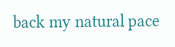back my natural pace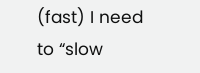(fast) I need to “slow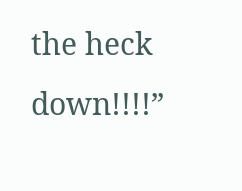the heck down!!!!”